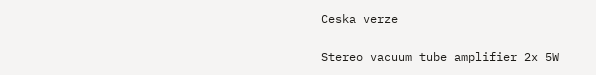Ceska verze

Stereo vacuum tube amplifier 2x 5W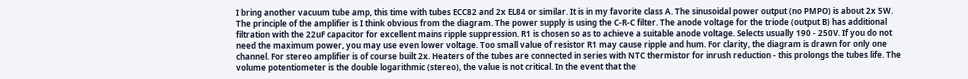I bring another vacuum tube amp, this time with tubes ECC82 and 2x EL84 or similar. It is in my favorite class A. The sinusoidal power output (no PMPO) is about 2x 5W. The principle of the amplifier is I think obvious from the diagram. The power supply is using the C-R-C filter. The anode voltage for the triode (output B) has additional filtration with the 22uF capacitor for excellent mains ripple suppression. R1 is chosen so as to achieve a suitable anode voltage. Selects usually 190 - 250V. If you do not need the maximum power, you may use even lower voltage. Too small value of resistor R1 may cause ripple and hum. For clarity, the diagram is drawn for only one channel. For stereo amplifier is of course built 2x. Heaters of the tubes are connected in series with NTC thermistor for inrush reduction - this prolongs the tubes life. The volume potentiometer is the double logarithmic (stereo), the value is not critical. In the event that the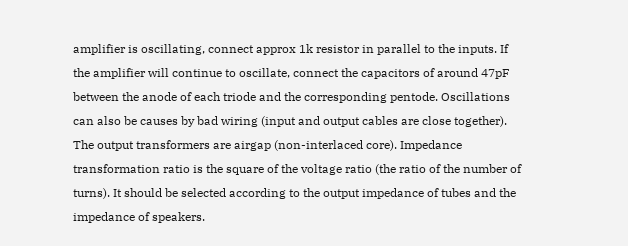amplifier is oscillating, connect approx 1k resistor in parallel to the inputs. If the amplifier will continue to oscillate, connect the capacitors of around 47pF between the anode of each triode and the corresponding pentode. Oscillations can also be causes by bad wiring (input and output cables are close together). The output transformers are airgap (non-interlaced core). Impedance transformation ratio is the square of the voltage ratio (the ratio of the number of turns). It should be selected according to the output impedance of tubes and the impedance of speakers.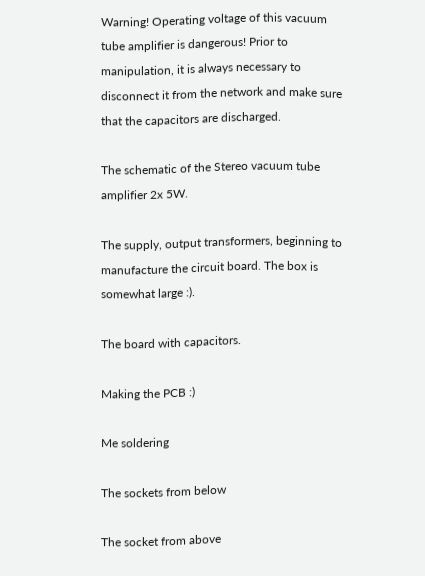Warning! Operating voltage of this vacuum tube amplifier is dangerous! Prior to manipulation, it is always necessary to disconnect it from the network and make sure that the capacitors are discharged.

The schematic of the Stereo vacuum tube amplifier 2x 5W.

The supply, output transformers, beginning to manufacture the circuit board. The box is somewhat large :).

The board with capacitors.

Making the PCB :)

Me soldering

The sockets from below

The socket from above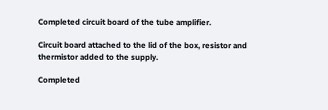Completed circuit board of the tube amplifier.

Circuit board attached to the lid of the box, resistor and thermistor added to the supply.

Completed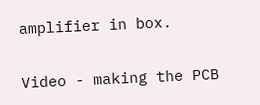amplifier in box.

Video - making the PCB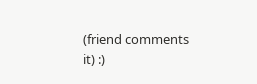(friend comments it) :)